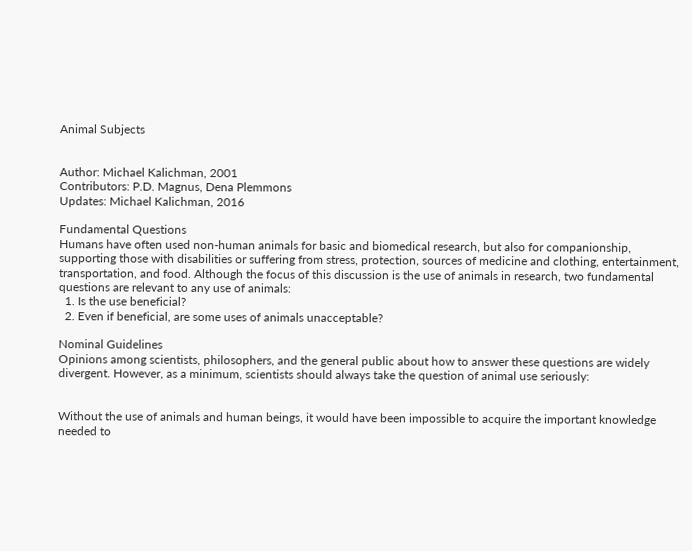Animal Subjects


Author: Michael Kalichman, 2001
Contributors: P.D. Magnus, Dena Plemmons
Updates: Michael Kalichman, 2016

Fundamental Questions
Humans have often used non-human animals for basic and biomedical research, but also for companionship, supporting those with disabilities or suffering from stress, protection, sources of medicine and clothing, entertainment, transportation, and food. Although the focus of this discussion is the use of animals in research, two fundamental questions are relevant to any use of animals:
  1. Is the use beneficial?
  2. Even if beneficial, are some uses of animals unacceptable?

Nominal Guidelines
Opinions among scientists, philosophers, and the general public about how to answer these questions are widely divergent. However, as a minimum, scientists should always take the question of animal use seriously:


Without the use of animals and human beings, it would have been impossible to acquire the important knowledge needed to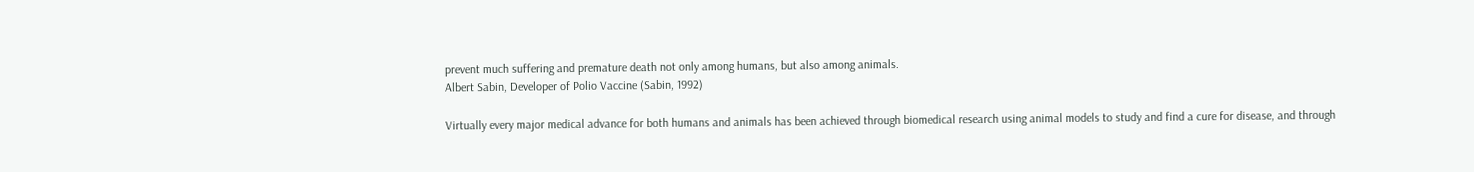prevent much suffering and premature death not only among humans, but also among animals.
Albert Sabin, Developer of Polio Vaccine (Sabin, 1992)

Virtually every major medical advance for both humans and animals has been achieved through biomedical research using animal models to study and find a cure for disease, and through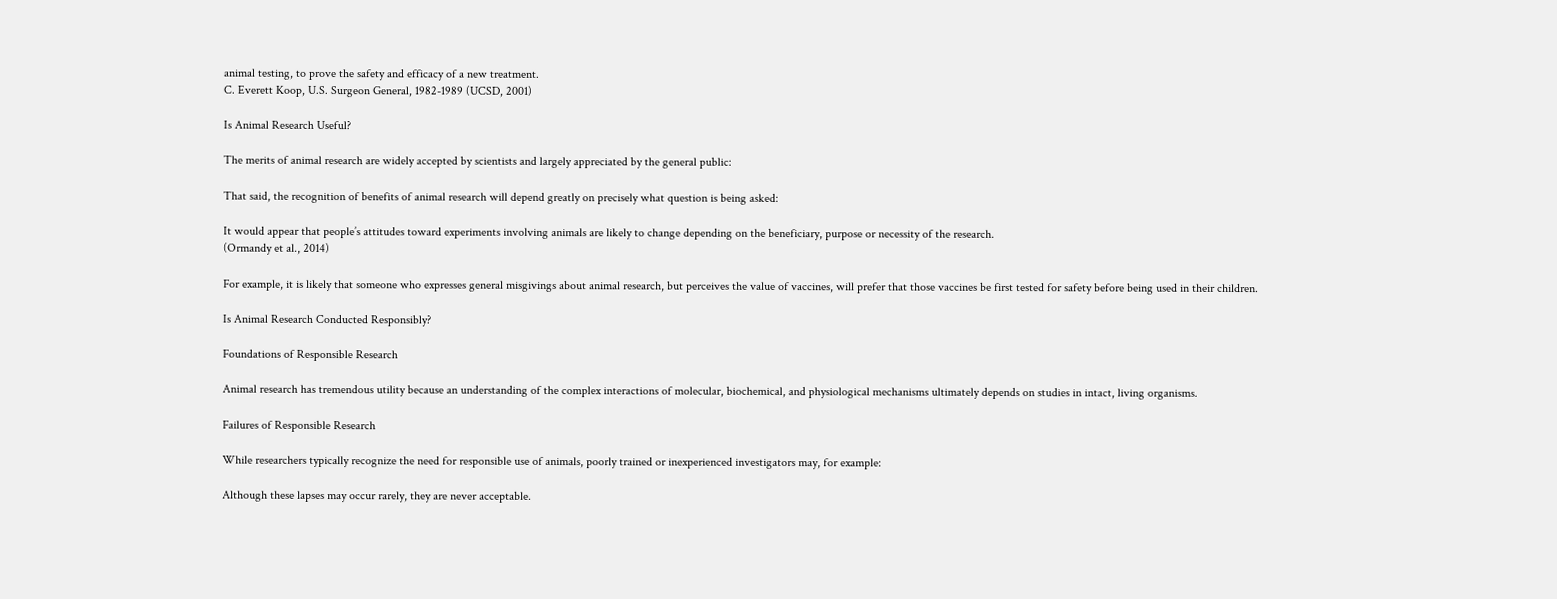animal testing, to prove the safety and efficacy of a new treatment.
C. Everett Koop, U.S. Surgeon General, 1982-1989 (UCSD, 2001)

Is Animal Research Useful?

The merits of animal research are widely accepted by scientists and largely appreciated by the general public:

That said, the recognition of benefits of animal research will depend greatly on precisely what question is being asked:

It would appear that people’s attitudes toward experiments involving animals are likely to change depending on the beneficiary, purpose or necessity of the research.
(Ormandy et al., 2014)

For example, it is likely that someone who expresses general misgivings about animal research, but perceives the value of vaccines, will prefer that those vaccines be first tested for safety before being used in their children.

Is Animal Research Conducted Responsibly?

Foundations of Responsible Research

Animal research has tremendous utility because an understanding of the complex interactions of molecular, biochemical, and physiological mechanisms ultimately depends on studies in intact, living organisms.

Failures of Responsible Research

While researchers typically recognize the need for responsible use of animals, poorly trained or inexperienced investigators may, for example:

Although these lapses may occur rarely, they are never acceptable.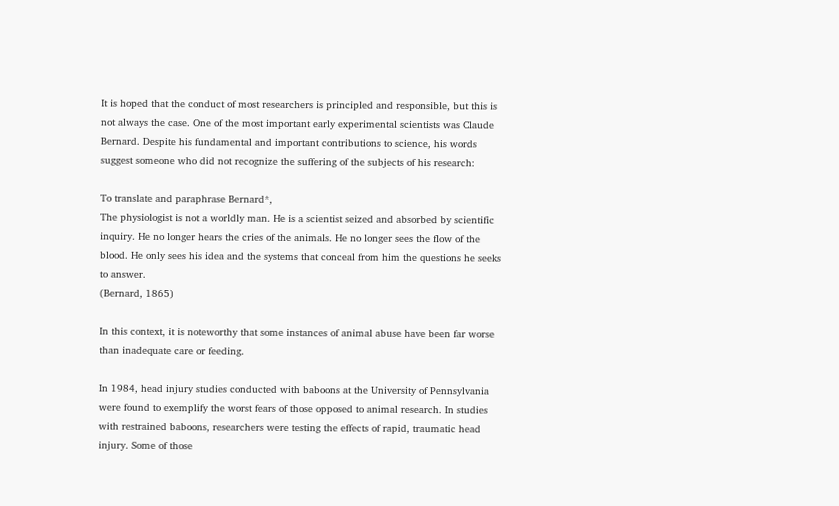It is hoped that the conduct of most researchers is principled and responsible, but this is not always the case. One of the most important early experimental scientists was Claude Bernard. Despite his fundamental and important contributions to science, his words suggest someone who did not recognize the suffering of the subjects of his research:

To translate and paraphrase Bernard*,
The physiologist is not a worldly man. He is a scientist seized and absorbed by scientific inquiry. He no longer hears the cries of the animals. He no longer sees the flow of the blood. He only sees his idea and the systems that conceal from him the questions he seeks to answer.
(Bernard, 1865)

In this context, it is noteworthy that some instances of animal abuse have been far worse than inadequate care or feeding.

In 1984, head injury studies conducted with baboons at the University of Pennsylvania were found to exemplify the worst fears of those opposed to animal research. In studies with restrained baboons, researchers were testing the effects of rapid, traumatic head injury. Some of those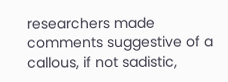researchers made comments suggestive of a callous, if not sadistic,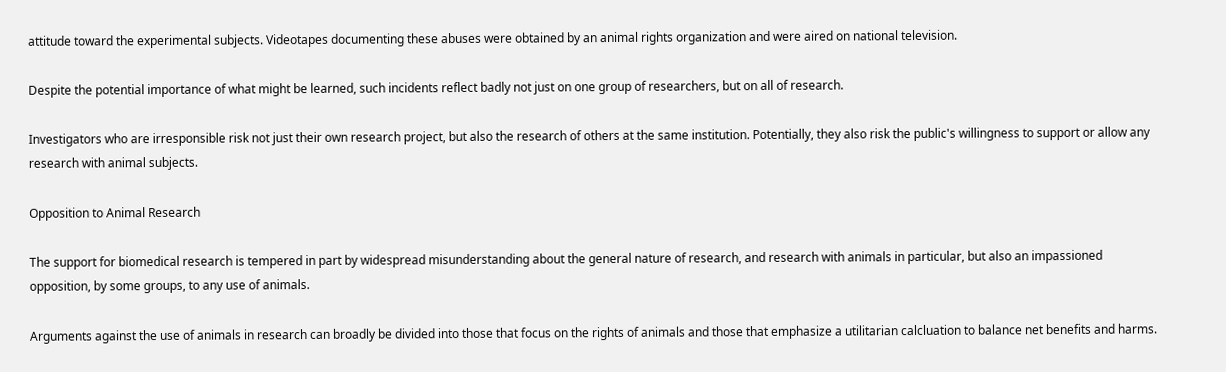attitude toward the experimental subjects. Videotapes documenting these abuses were obtained by an animal rights organization and were aired on national television.

Despite the potential importance of what might be learned, such incidents reflect badly not just on one group of researchers, but on all of research.

Investigators who are irresponsible risk not just their own research project, but also the research of others at the same institution. Potentially, they also risk the public's willingness to support or allow any research with animal subjects.

Opposition to Animal Research

The support for biomedical research is tempered in part by widespread misunderstanding about the general nature of research, and research with animals in particular, but also an impassioned opposition, by some groups, to any use of animals.

Arguments against the use of animals in research can broadly be divided into those that focus on the rights of animals and those that emphasize a utilitarian calcluation to balance net benefits and harms.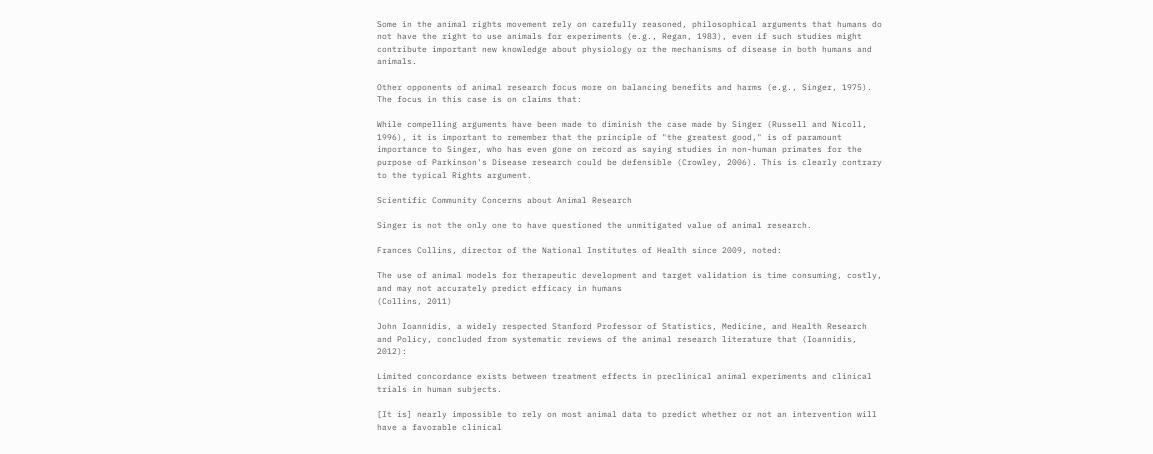Some in the animal rights movement rely on carefully reasoned, philosophical arguments that humans do not have the right to use animals for experiments (e.g., Regan, 1983), even if such studies might contribute important new knowledge about physiology or the mechanisms of disease in both humans and animals.

Other opponents of animal research focus more on balancing benefits and harms (e.g., Singer, 1975). The focus in this case is on claims that:

While compelling arguments have been made to diminish the case made by Singer (Russell and Nicoll, 1996), it is important to remember that the principle of "the greatest good," is of paramount importance to Singer, who has even gone on record as saying studies in non-human primates for the purpose of Parkinson's Disease research could be defensible (Crowley, 2006). This is clearly contrary to the typical Rights argument.

Scientific Community Concerns about Animal Research

Singer is not the only one to have questioned the unmitigated value of animal research.

Frances Collins, director of the National Institutes of Health since 2009, noted:

The use of animal models for therapeutic development and target validation is time consuming, costly, and may not accurately predict efficacy in humans
(Collins, 2011)

John Ioannidis, a widely respected Stanford Professor of Statistics, Medicine, and Health Research and Policy, concluded from systematic reviews of the animal research literature that (Ioannidis, 2012):

Limited concordance exists between treatment effects in preclinical animal experiments and clinical trials in human subjects.

[It is] nearly impossible to rely on most animal data to predict whether or not an intervention will have a favorable clinical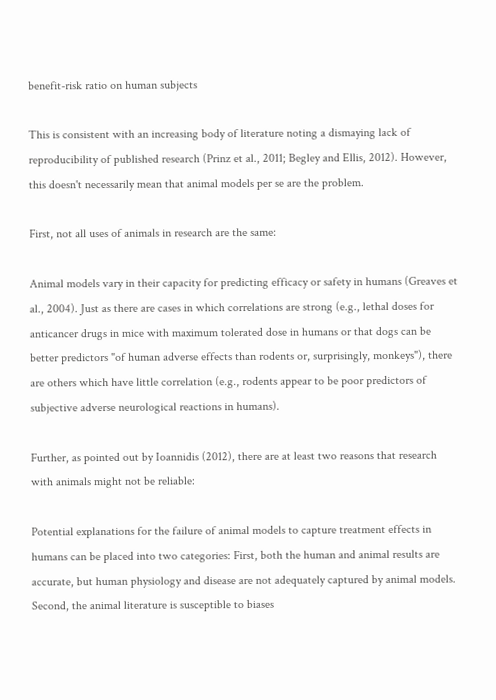benefit-risk ratio on human subjects

This is consistent with an increasing body of literature noting a dismaying lack of reproducibility of published research (Prinz et al., 2011; Begley and Ellis, 2012). However, this doesn't necessarily mean that animal models per se are the problem.

First, not all uses of animals in research are the same:

Animal models vary in their capacity for predicting efficacy or safety in humans (Greaves et al., 2004). Just as there are cases in which correlations are strong (e.g., lethal doses for anticancer drugs in mice with maximum tolerated dose in humans or that dogs can be better predictors "of human adverse effects than rodents or, surprisingly, monkeys"), there are others which have little correlation (e.g., rodents appear to be poor predictors of subjective adverse neurological reactions in humans).

Further, as pointed out by Ioannidis (2012), there are at least two reasons that research with animals might not be reliable:

Potential explanations for the failure of animal models to capture treatment effects in humans can be placed into two categories: First, both the human and animal results are accurate, but human physiology and disease are not adequately captured by animal models. Second, the animal literature is susceptible to biases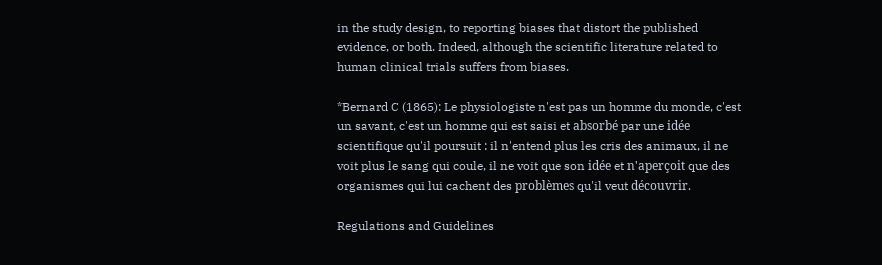in the study design, to reporting biases that distort the published evidence, or both. Indeed, although the scientific literature related to human clinical trials suffers from biases.

*Bernard C (1865): Le physiologiste n'est pas un homme du monde, c'est un savant, c'est un homme qui est saisi et absorbé par une idée scientifique qu'il poursuit : il n'entend plus les cris des animaux, il ne voit plus le sang qui coule, il ne voit que son idée et n'aperçoit que des organismes qui lui cachent des problèmes qu'il veut découvrir.

Regulations and Guidelines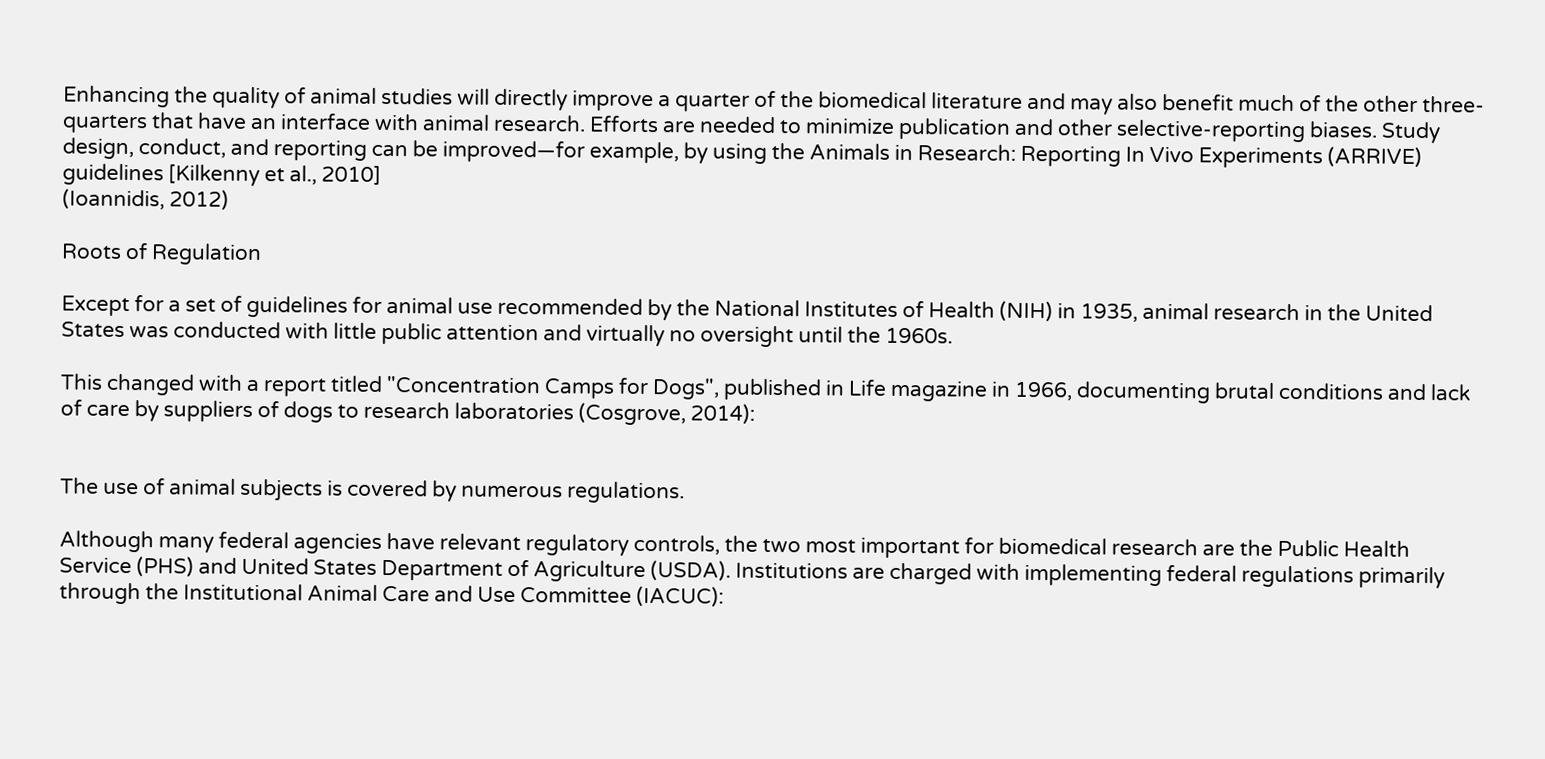Enhancing the quality of animal studies will directly improve a quarter of the biomedical literature and may also benefit much of the other three-quarters that have an interface with animal research. Efforts are needed to minimize publication and other selective-reporting biases. Study design, conduct, and reporting can be improved—for example, by using the Animals in Research: Reporting In Vivo Experiments (ARRIVE) guidelines [Kilkenny et al., 2010]
(Ioannidis, 2012)

Roots of Regulation

Except for a set of guidelines for animal use recommended by the National Institutes of Health (NIH) in 1935, animal research in the United States was conducted with little public attention and virtually no oversight until the 1960s.

This changed with a report titled "Concentration Camps for Dogs", published in Life magazine in 1966, documenting brutal conditions and lack of care by suppliers of dogs to research laboratories (Cosgrove, 2014):


The use of animal subjects is covered by numerous regulations.

Although many federal agencies have relevant regulatory controls, the two most important for biomedical research are the Public Health Service (PHS) and United States Department of Agriculture (USDA). Institutions are charged with implementing federal regulations primarily through the Institutional Animal Care and Use Committee (IACUC):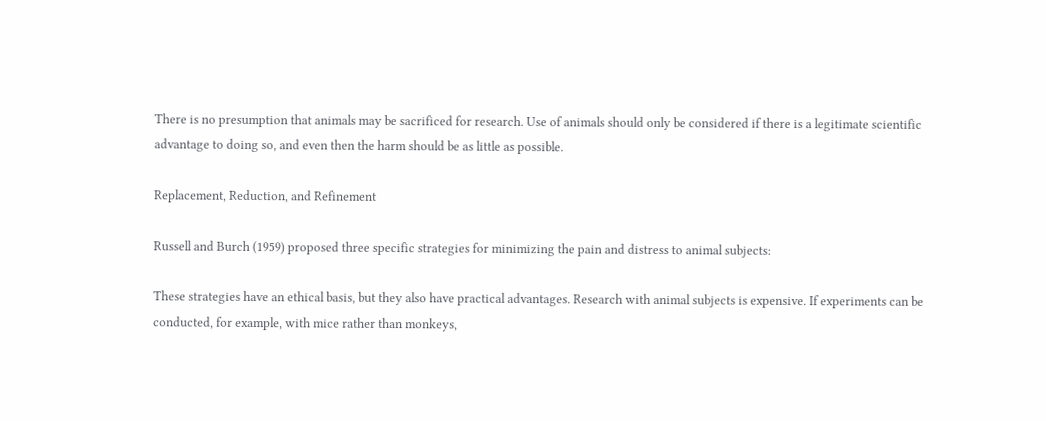There is no presumption that animals may be sacrificed for research. Use of animals should only be considered if there is a legitimate scientific advantage to doing so, and even then the harm should be as little as possible.

Replacement, Reduction, and Refinement

Russell and Burch (1959) proposed three specific strategies for minimizing the pain and distress to animal subjects:

These strategies have an ethical basis, but they also have practical advantages. Research with animal subjects is expensive. If experiments can be conducted, for example, with mice rather than monkeys,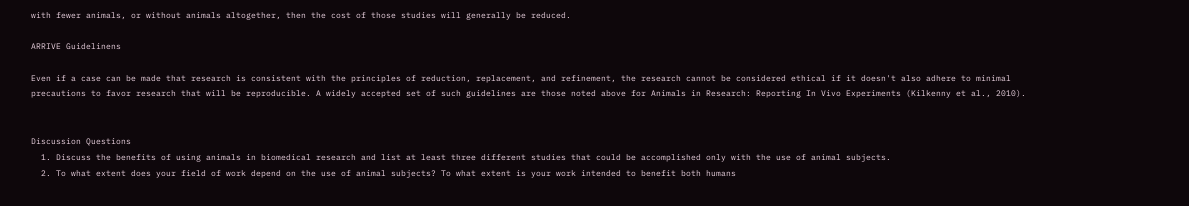with fewer animals, or without animals altogether, then the cost of those studies will generally be reduced.

ARRIVE Guidelinens

Even if a case can be made that research is consistent with the principles of reduction, replacement, and refinement, the research cannot be considered ethical if it doesn't also adhere to minimal precautions to favor research that will be reproducible. A widely accepted set of such guidelines are those noted above for Animals in Research: Reporting In Vivo Experiments (Kilkenny et al., 2010).


Discussion Questions
  1. Discuss the benefits of using animals in biomedical research and list at least three different studies that could be accomplished only with the use of animal subjects.
  2. To what extent does your field of work depend on the use of animal subjects? To what extent is your work intended to benefit both humans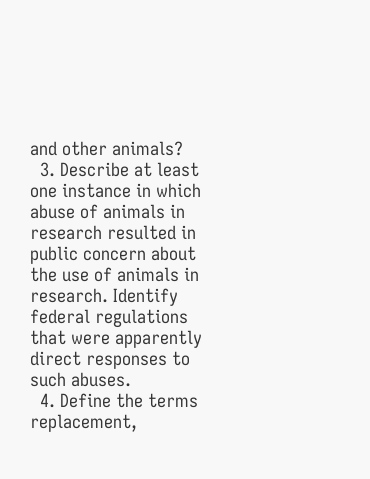and other animals?
  3. Describe at least one instance in which abuse of animals in research resulted in public concern about the use of animals in research. Identify federal regulations that were apparently direct responses to such abuses.
  4. Define the terms replacement,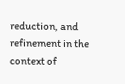reduction, and refinement in the context of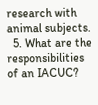research with animal subjects.
  5. What are the responsibilities of an IACUC?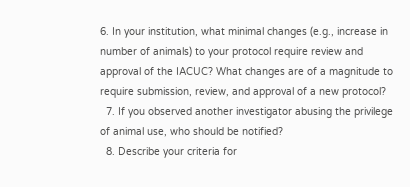6. In your institution, what minimal changes (e.g., increase in number of animals) to your protocol require review and approval of the IACUC? What changes are of a magnitude to require submission, review, and approval of a new protocol?
  7. If you observed another investigator abusing the privilege of animal use, who should be notified?
  8. Describe your criteria for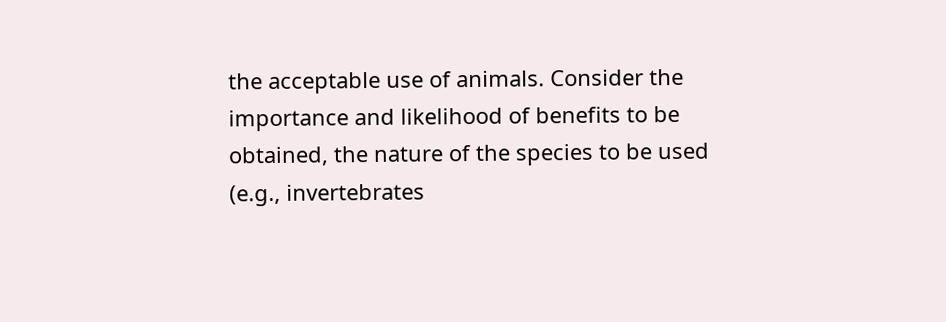the acceptable use of animals. Consider the importance and likelihood of benefits to be obtained, the nature of the species to be used (e.g., invertebrates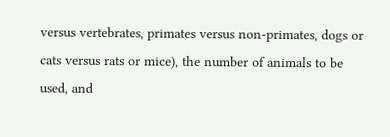versus vertebrates, primates versus non-primates, dogs or cats versus rats or mice), the number of animals to be used, and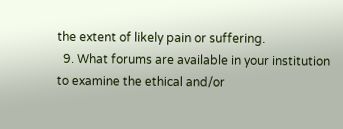the extent of likely pain or suffering.
  9. What forums are available in your institution to examine the ethical and/or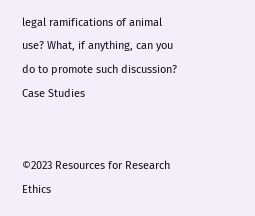legal ramifications of animal use? What, if anything, can you do to promote such discussion?
Case Studies


©2023 Resources for Research Ethics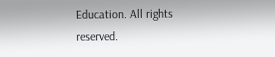Education. All rights reserved.